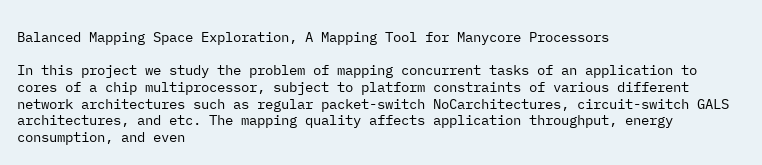Balanced Mapping Space Exploration, A Mapping Tool for Manycore Processors

In this project we study the problem of mapping concurrent tasks of an application to cores of a chip multiprocessor, subject to platform constraints of various different network architectures such as regular packet-switch NoCarchitectures, circuit-switch GALS architectures, and etc. The mapping quality affects application throughput, energy consumption, and even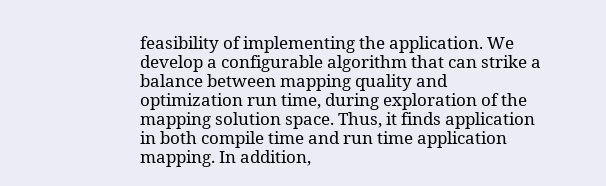feasibility of implementing the application. We develop a configurable algorithm that can strike a balance between mapping quality and optimization run time, during exploration of the mapping solution space. Thus, it finds application in both compile time and run time application mapping. In addition,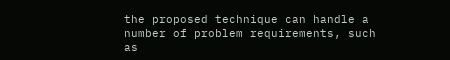the proposed technique can handle a number of problem requirements, such as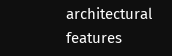architectural features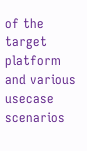of the target platform and various usecase scenarios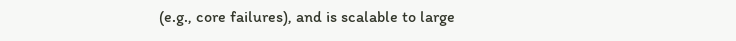(e.g., core failures), and is scalable to large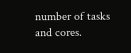number of tasks and cores.